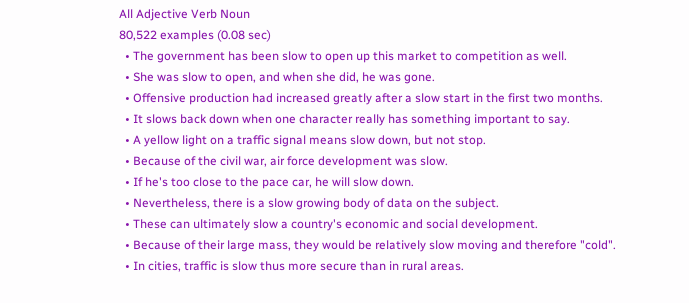All Adjective Verb Noun
80,522 examples (0.08 sec)
  • The government has been slow to open up this market to competition as well.
  • She was slow to open, and when she did, he was gone.
  • Offensive production had increased greatly after a slow start in the first two months.
  • It slows back down when one character really has something important to say.
  • A yellow light on a traffic signal means slow down, but not stop.
  • Because of the civil war, air force development was slow.
  • If he's too close to the pace car, he will slow down.
  • Nevertheless, there is a slow growing body of data on the subject.
  • These can ultimately slow a country's economic and social development.
  • Because of their large mass, they would be relatively slow moving and therefore "cold".
  • In cities, traffic is slow thus more secure than in rural areas.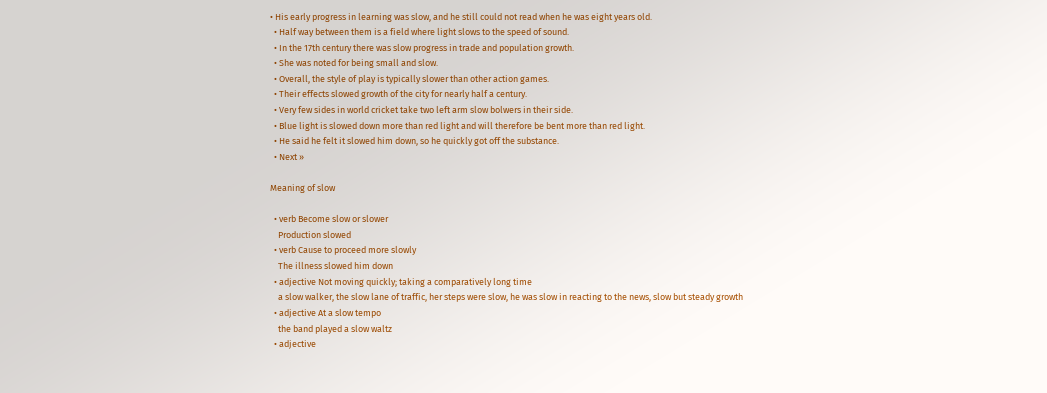• His early progress in learning was slow, and he still could not read when he was eight years old.
  • Half way between them is a field where light slows to the speed of sound.
  • In the 17th century there was slow progress in trade and population growth.
  • She was noted for being small and slow.
  • Overall, the style of play is typically slower than other action games.
  • Their effects slowed growth of the city for nearly half a century.
  • Very few sides in world cricket take two left arm slow bolwers in their side.
  • Blue light is slowed down more than red light and will therefore be bent more than red light.
  • He said he felt it slowed him down, so he quickly got off the substance.
  • Next »

Meaning of slow

  • verb Become slow or slower
    Production slowed
  • verb Cause to proceed more slowly
    The illness slowed him down
  • adjective Not moving quickly; taking a comparatively long time
    a slow walker, the slow lane of traffic, her steps were slow, he was slow in reacting to the news, slow but steady growth
  • adjective At a slow tempo
    the band played a slow waltz
  • adjective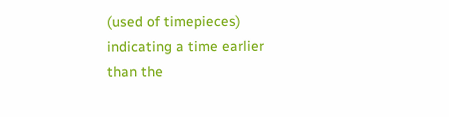(used of timepieces) indicating a time earlier than the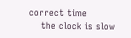correct time
    the clock is slow